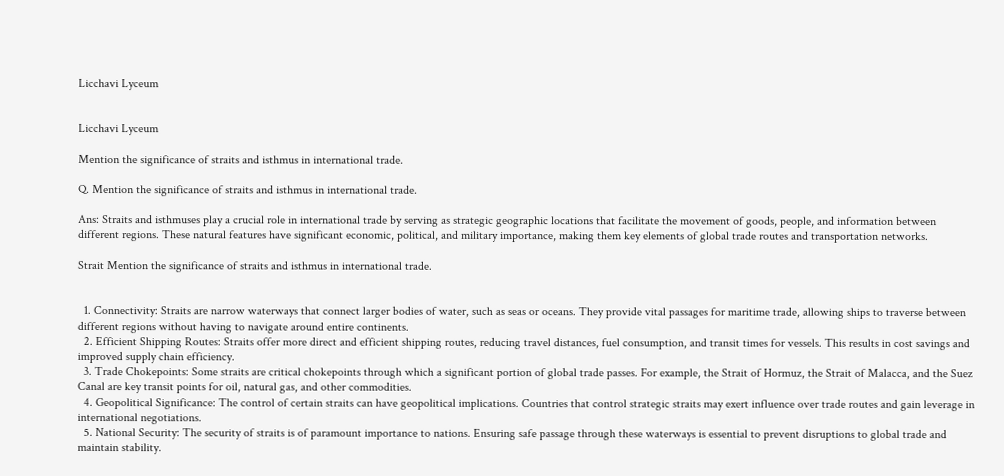Licchavi Lyceum


Licchavi Lyceum

Mention the significance of straits and isthmus in international trade.

Q. Mention the significance of straits and isthmus in international trade.

Ans: Straits and isthmuses play a crucial role in international trade by serving as strategic geographic locations that facilitate the movement of goods, people, and information between different regions. These natural features have significant economic, political, and military importance, making them key elements of global trade routes and transportation networks.

Strait Mention the significance of straits and isthmus in international trade.


  1. Connectivity: Straits are narrow waterways that connect larger bodies of water, such as seas or oceans. They provide vital passages for maritime trade, allowing ships to traverse between different regions without having to navigate around entire continents.
  2. Efficient Shipping Routes: Straits offer more direct and efficient shipping routes, reducing travel distances, fuel consumption, and transit times for vessels. This results in cost savings and improved supply chain efficiency.
  3. Trade Chokepoints: Some straits are critical chokepoints through which a significant portion of global trade passes. For example, the Strait of Hormuz, the Strait of Malacca, and the Suez Canal are key transit points for oil, natural gas, and other commodities.
  4. Geopolitical Significance: The control of certain straits can have geopolitical implications. Countries that control strategic straits may exert influence over trade routes and gain leverage in international negotiations.
  5. National Security: The security of straits is of paramount importance to nations. Ensuring safe passage through these waterways is essential to prevent disruptions to global trade and maintain stability.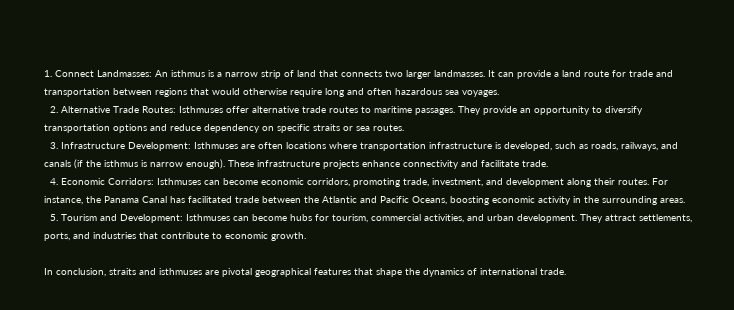1. Connect Landmasses: An isthmus is a narrow strip of land that connects two larger landmasses. It can provide a land route for trade and transportation between regions that would otherwise require long and often hazardous sea voyages.
  2. Alternative Trade Routes: Isthmuses offer alternative trade routes to maritime passages. They provide an opportunity to diversify transportation options and reduce dependency on specific straits or sea routes.
  3. Infrastructure Development: Isthmuses are often locations where transportation infrastructure is developed, such as roads, railways, and canals (if the isthmus is narrow enough). These infrastructure projects enhance connectivity and facilitate trade.
  4. Economic Corridors: Isthmuses can become economic corridors, promoting trade, investment, and development along their routes. For instance, the Panama Canal has facilitated trade between the Atlantic and Pacific Oceans, boosting economic activity in the surrounding areas.
  5. Tourism and Development: Isthmuses can become hubs for tourism, commercial activities, and urban development. They attract settlements, ports, and industries that contribute to economic growth.

In conclusion, straits and isthmuses are pivotal geographical features that shape the dynamics of international trade.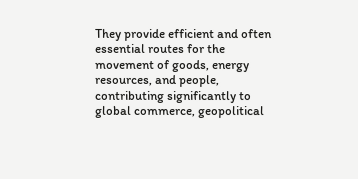They provide efficient and often essential routes for the movement of goods, energy resources, and people, contributing significantly to global commerce, geopolitical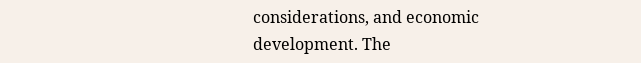considerations, and economic development. The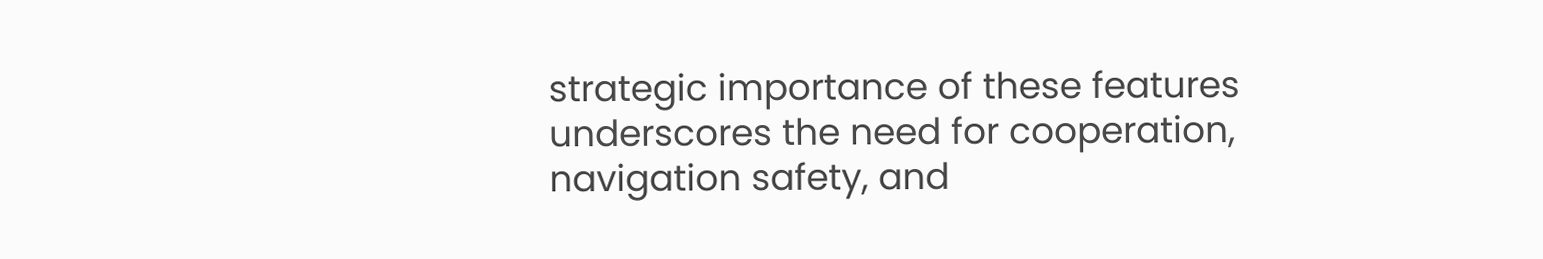strategic importance of these features underscores the need for cooperation, navigation safety, and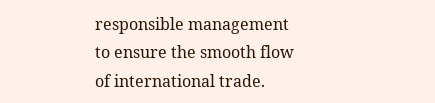responsible management to ensure the smooth flow of international trade.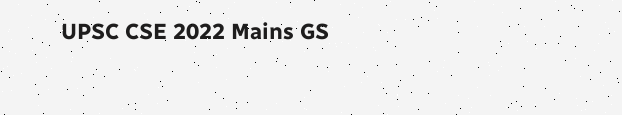UPSC CSE 2022 Mains GS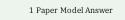1 Paper Model Answer